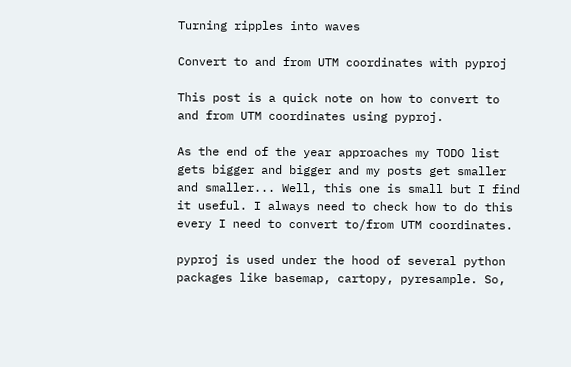Turning ripples into waves

Convert to and from UTM coordinates with pyproj

This post is a quick note on how to convert to and from UTM coordinates using pyproj.

As the end of the year approaches my TODO list gets bigger and bigger and my posts get smaller and smaller... Well, this one is small but I find it useful. I always need to check how to do this every I need to convert to/from UTM coordinates.

pyproj is used under the hood of several python packages like basemap, cartopy, pyresample. So,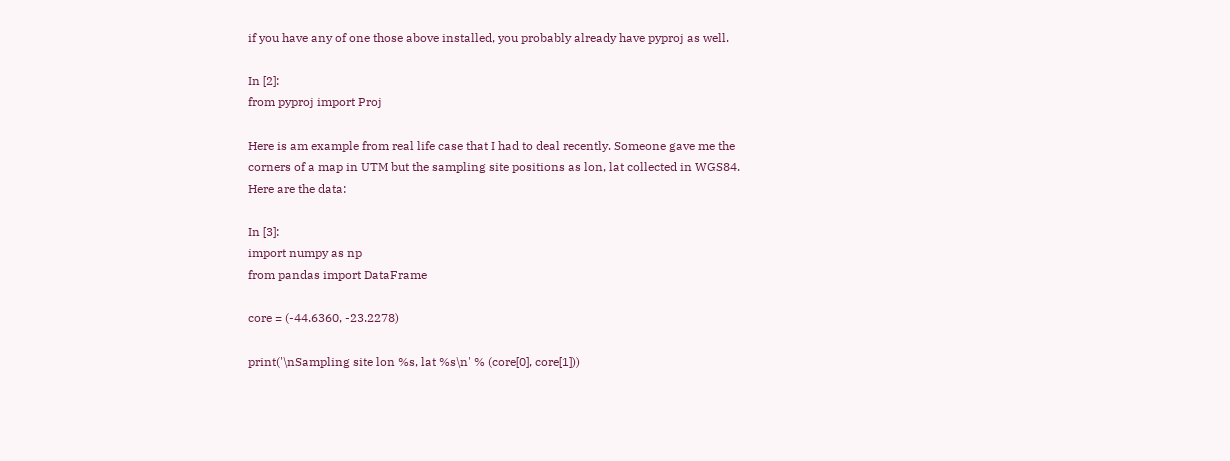if you have any of one those above installed, you probably already have pyproj as well.

In [2]:
from pyproj import Proj

Here is am example from real life case that I had to deal recently. Someone gave me the corners of a map in UTM but the sampling site positions as lon, lat collected in WGS84. Here are the data:

In [3]:
import numpy as np
from pandas import DataFrame

core = (-44.6360, -23.2278)

print('\nSampling site lon %s, lat %s\n' % (core[0], core[1]))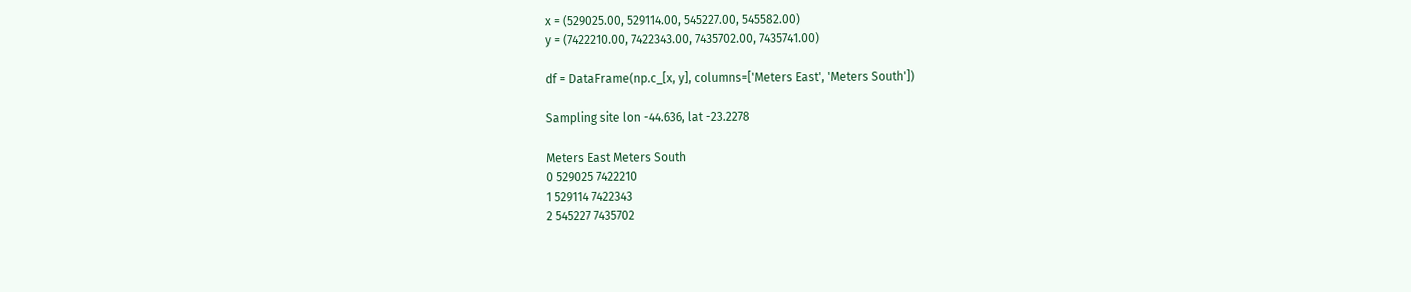x = (529025.00, 529114.00, 545227.00, 545582.00)
y = (7422210.00, 7422343.00, 7435702.00, 7435741.00)

df = DataFrame(np.c_[x, y], columns=['Meters East', 'Meters South'])

Sampling site lon -44.636, lat -23.2278

Meters East Meters South
0 529025 7422210
1 529114 7422343
2 545227 7435702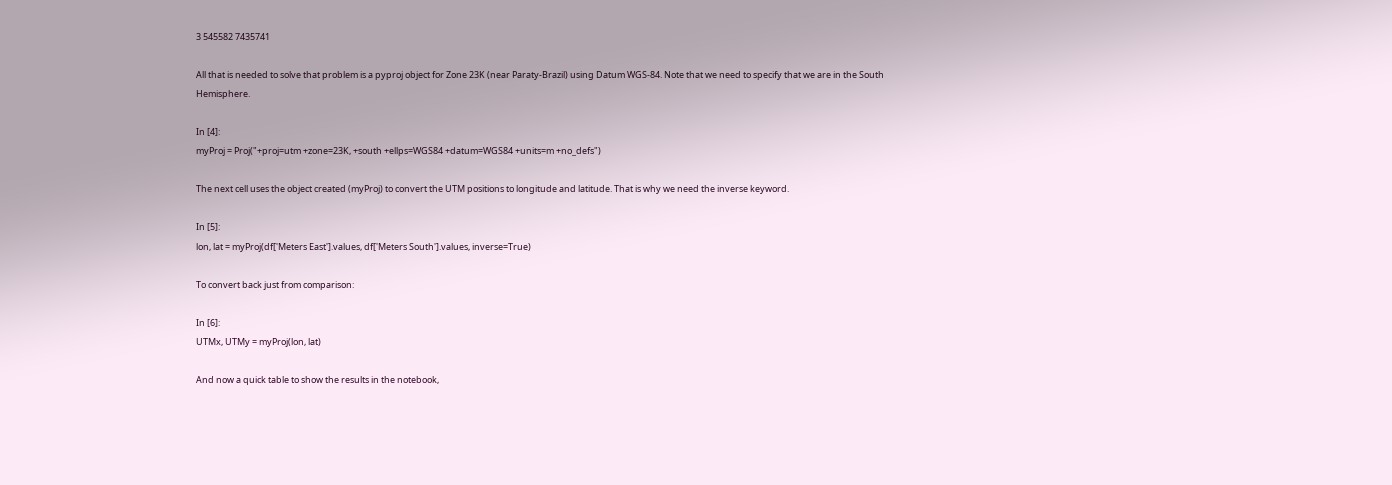3 545582 7435741

All that is needed to solve that problem is a pyproj object for Zone 23K (near Paraty-Brazil) using Datum WGS-84. Note that we need to specify that we are in the South Hemisphere.

In [4]:
myProj = Proj("+proj=utm +zone=23K, +south +ellps=WGS84 +datum=WGS84 +units=m +no_defs")

The next cell uses the object created (myProj) to convert the UTM positions to longitude and latitude. That is why we need the inverse keyword.

In [5]:
lon, lat = myProj(df['Meters East'].values, df['Meters South'].values, inverse=True)

To convert back just from comparison:

In [6]:
UTMx, UTMy = myProj(lon, lat)

And now a quick table to show the results in the notebook,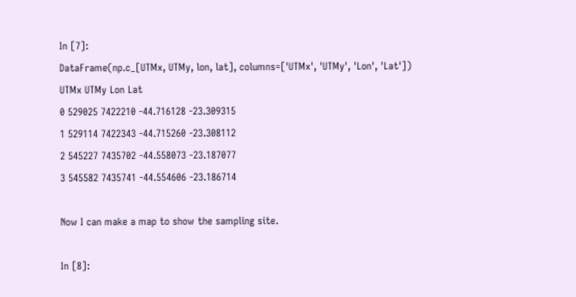In [7]:
DataFrame(np.c_[UTMx, UTMy, lon, lat], columns=['UTMx', 'UTMy', 'Lon', 'Lat'])
UTMx UTMy Lon Lat
0 529025 7422210 -44.716128 -23.309315
1 529114 7422343 -44.715260 -23.308112
2 545227 7435702 -44.558073 -23.187077
3 545582 7435741 -44.554606 -23.186714

Now I can make a map to show the sampling site.

In [8]: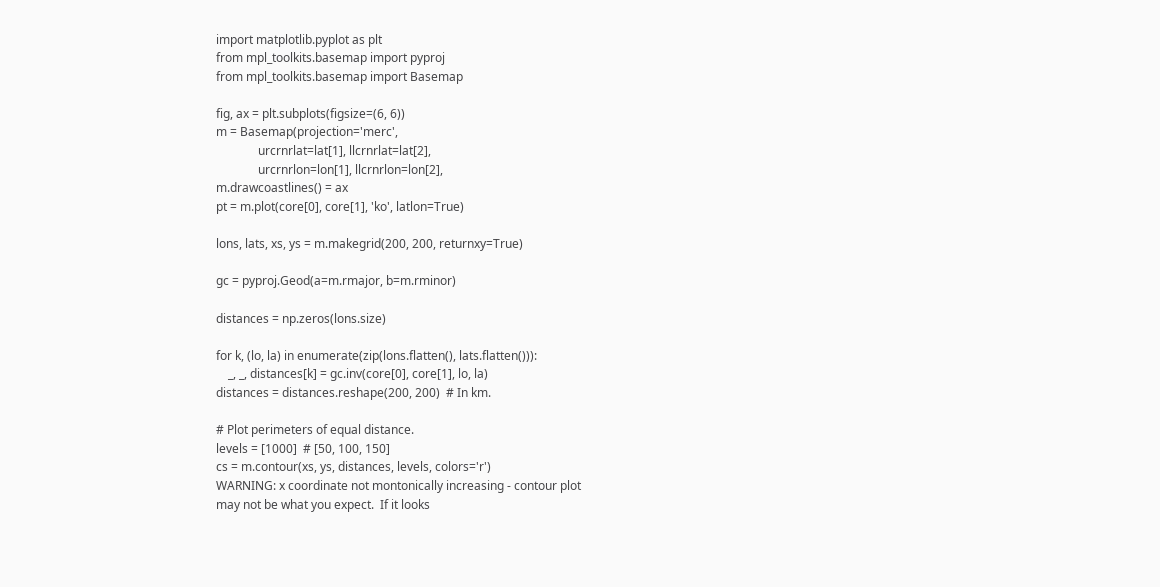import matplotlib.pyplot as plt
from mpl_toolkits.basemap import pyproj
from mpl_toolkits.basemap import Basemap

fig, ax = plt.subplots(figsize=(6, 6))
m = Basemap(projection='merc',
              urcrnrlat=lat[1], llcrnrlat=lat[2],
              urcrnrlon=lon[1], llcrnrlon=lon[2],
m.drawcoastlines() = ax
pt = m.plot(core[0], core[1], 'ko', latlon=True)

lons, lats, xs, ys = m.makegrid(200, 200, returnxy=True)

gc = pyproj.Geod(a=m.rmajor, b=m.rminor)

distances = np.zeros(lons.size)

for k, (lo, la) in enumerate(zip(lons.flatten(), lats.flatten())):
    _, _, distances[k] = gc.inv(core[0], core[1], lo, la)
distances = distances.reshape(200, 200)  # In km.

# Plot perimeters of equal distance.
levels = [1000]  # [50, 100, 150]
cs = m.contour(xs, ys, distances, levels, colors='r')
WARNING: x coordinate not montonically increasing - contour plot
may not be what you expect.  If it looks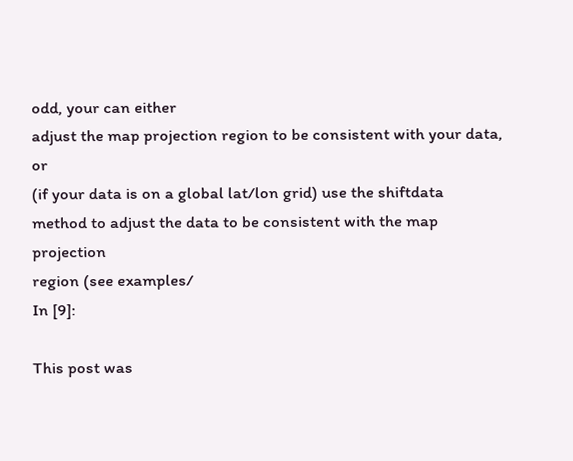odd, your can either
adjust the map projection region to be consistent with your data, or
(if your data is on a global lat/lon grid) use the shiftdata
method to adjust the data to be consistent with the map projection
region (see examples/
In [9]:

This post was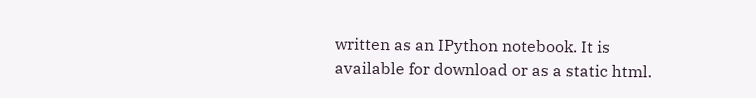written as an IPython notebook. It is available for download or as a static html.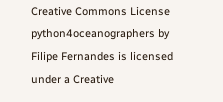Creative Commons License
python4oceanographers by Filipe Fernandes is licensed under a Creative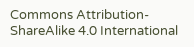Commons Attribution-ShareAlike 4.0 International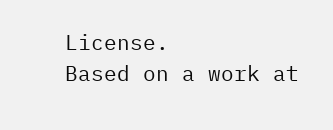License.
Based on a work at